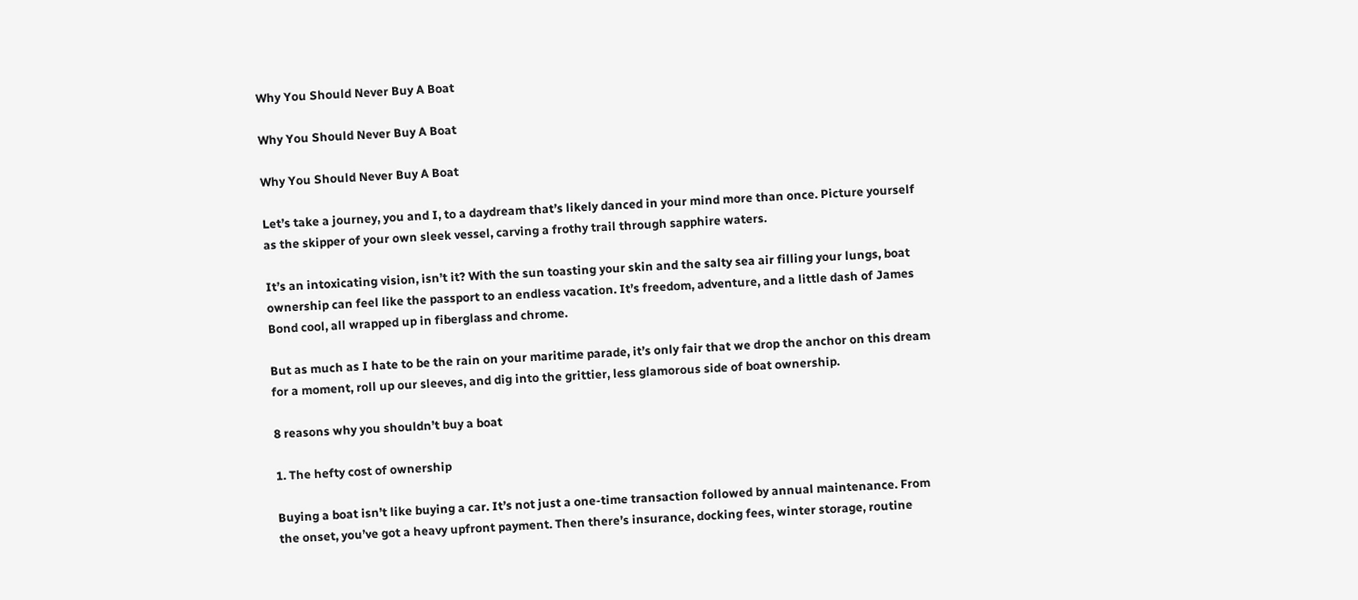Why You Should Never Buy A Boat

Why You Should Never Buy A Boat

Why You Should Never Buy A Boat

Let’s take a journey, you and I, to a daydream that’s likely danced in your mind more than once. Picture yourself as the skipper of your own sleek vessel, carving a frothy trail through sapphire waters.

It’s an intoxicating vision, isn’t it? With the sun toasting your skin and the salty sea air filling your lungs, boat ownership can feel like the passport to an endless vacation. It’s freedom, adventure, and a little dash of James Bond cool, all wrapped up in fiberglass and chrome.

But as much as I hate to be the rain on your maritime parade, it’s only fair that we drop the anchor on this dream for a moment, roll up our sleeves, and dig into the grittier, less glamorous side of boat ownership.

8 reasons why you shouldn’t buy a boat

1. The hefty cost of ownership

Buying a boat isn’t like buying a car. It’s not just a one-time transaction followed by annual maintenance. From the onset, you’ve got a heavy upfront payment. Then there’s insurance, docking fees, winter storage, routine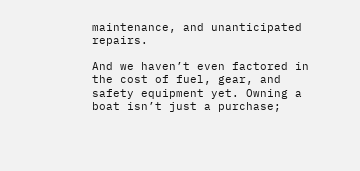maintenance, and unanticipated repairs.

And we haven’t even factored in the cost of fuel, gear, and safety equipment yet. Owning a boat isn’t just a purchase;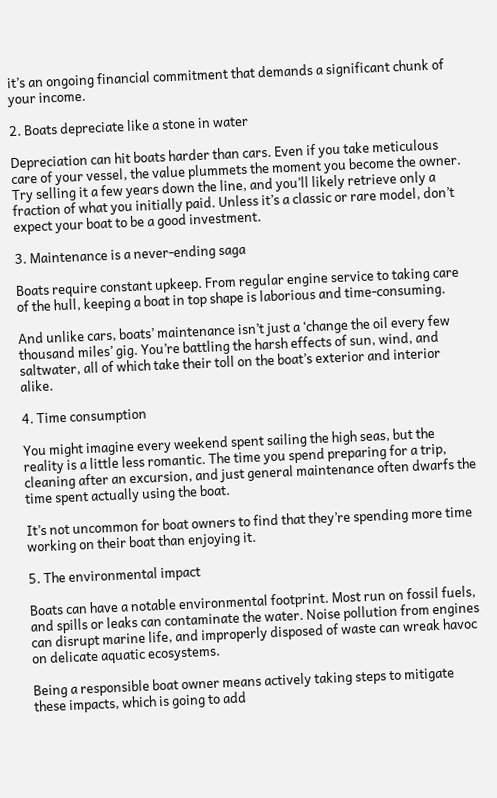it’s an ongoing financial commitment that demands a significant chunk of your income.

2. Boats depreciate like a stone in water

Depreciation can hit boats harder than cars. Even if you take meticulous care of your vessel, the value plummets the moment you become the owner. Try selling it a few years down the line, and you’ll likely retrieve only a fraction of what you initially paid. Unless it’s a classic or rare model, don’t expect your boat to be a good investment.

3. Maintenance is a never-ending saga

Boats require constant upkeep. From regular engine service to taking care of the hull, keeping a boat in top shape is laborious and time-consuming.

And unlike cars, boats’ maintenance isn’t just a ‘change the oil every few thousand miles’ gig. You’re battling the harsh effects of sun, wind, and saltwater, all of which take their toll on the boat’s exterior and interior alike.

4. Time consumption

You might imagine every weekend spent sailing the high seas, but the reality is a little less romantic. The time you spend preparing for a trip, cleaning after an excursion, and just general maintenance often dwarfs the time spent actually using the boat.

It’s not uncommon for boat owners to find that they’re spending more time working on their boat than enjoying it.

5. The environmental impact

Boats can have a notable environmental footprint. Most run on fossil fuels, and spills or leaks can contaminate the water. Noise pollution from engines can disrupt marine life, and improperly disposed of waste can wreak havoc on delicate aquatic ecosystems.

Being a responsible boat owner means actively taking steps to mitigate these impacts, which is going to add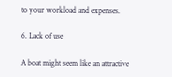to your workload and expenses.

6. Lack of use

A boat might seem like an attractive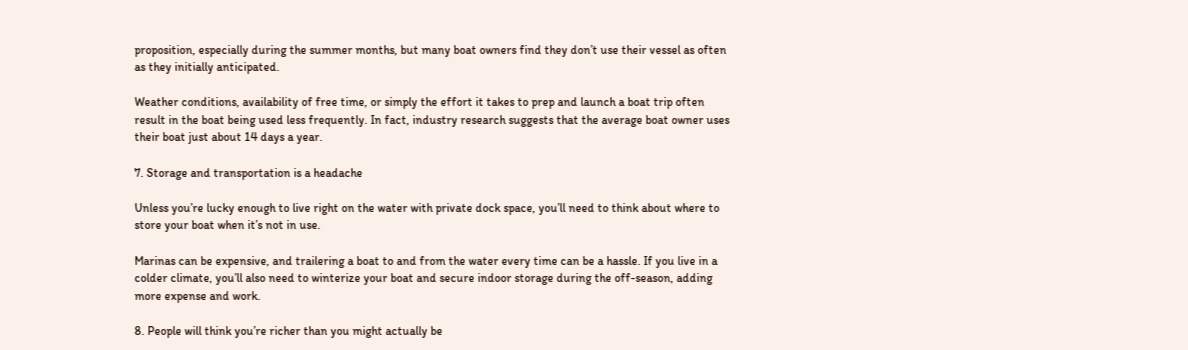proposition, especially during the summer months, but many boat owners find they don’t use their vessel as often as they initially anticipated.

Weather conditions, availability of free time, or simply the effort it takes to prep and launch a boat trip often result in the boat being used less frequently. In fact, industry research suggests that the average boat owner uses their boat just about 14 days a year.

7. Storage and transportation is a headache

Unless you’re lucky enough to live right on the water with private dock space, you’ll need to think about where to store your boat when it’s not in use.

Marinas can be expensive, and trailering a boat to and from the water every time can be a hassle. If you live in a colder climate, you’ll also need to winterize your boat and secure indoor storage during the off-season, adding more expense and work.

8. People will think you’re richer than you might actually be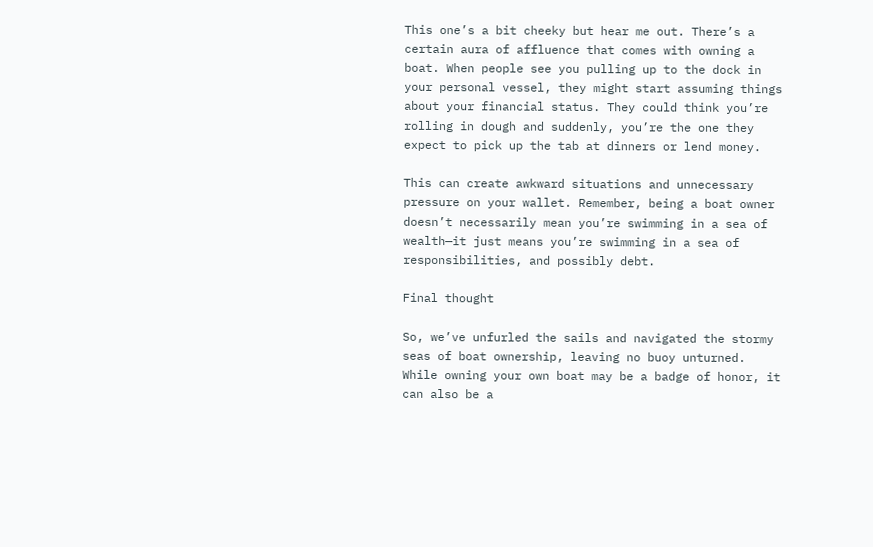This one’s a bit cheeky but hear me out. There’s a certain aura of affluence that comes with owning a boat. When people see you pulling up to the dock in your personal vessel, they might start assuming things about your financial status. They could think you’re rolling in dough and suddenly, you’re the one they expect to pick up the tab at dinners or lend money.

This can create awkward situations and unnecessary pressure on your wallet. Remember, being a boat owner doesn’t necessarily mean you’re swimming in a sea of wealth—it just means you’re swimming in a sea of responsibilities, and possibly debt.

Final thought

So, we’ve unfurled the sails and navigated the stormy seas of boat ownership, leaving no buoy unturned. While owning your own boat may be a badge of honor, it can also be a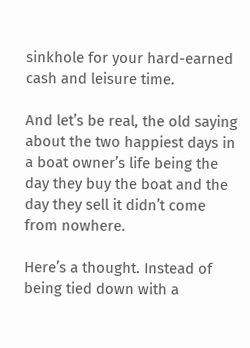sinkhole for your hard-earned cash and leisure time.

And let’s be real, the old saying about the two happiest days in a boat owner’s life being the day they buy the boat and the day they sell it didn’t come from nowhere.

Here’s a thought. Instead of being tied down with a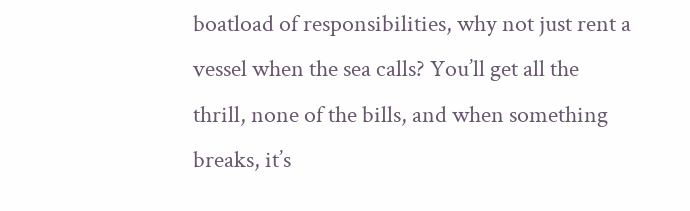boatload of responsibilities, why not just rent a vessel when the sea calls? You’ll get all the thrill, none of the bills, and when something breaks, it’s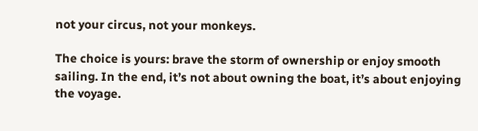not your circus, not your monkeys.

The choice is yours: brave the storm of ownership or enjoy smooth sailing. In the end, it’s not about owning the boat, it’s about enjoying the voyage.